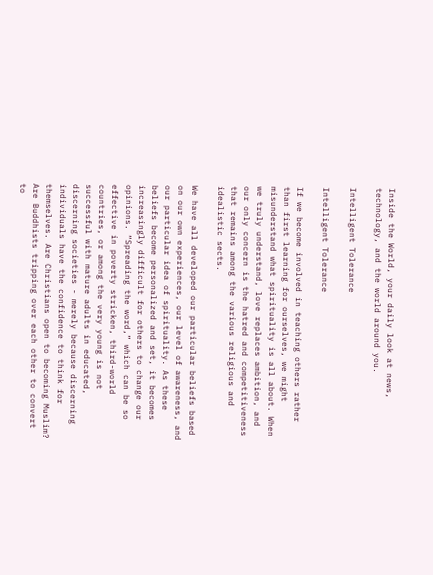Inside the World, your daily look at news, technology, and the world around you.

Intelligent Tolerance

Intelligent Tolerance

If we become involved in teaching others rather than first learning for ourselves, we might misunderstand what spirituality is all about. When we truly understand, love replaces ambition, and our only concern is the hatred and competitiveness that remains among the various religious and idealistic sects.

We have all developed our particular beliefs based on our own experiences, our level of awareness, and our particular idea of spirituality. As these beliefs become personalized and set, it becomes increasingly difficult for others to change our opinions. “Spreading the word,” which can be so effective in poverty stricken, third-world countries, or among the very young is not successful with mature adults in educated, discerning societies - merely because discerning individuals have the confidence to think for themselves. Are Christians open to becoming Muslim? Are Buddhists tripping over each other to convert to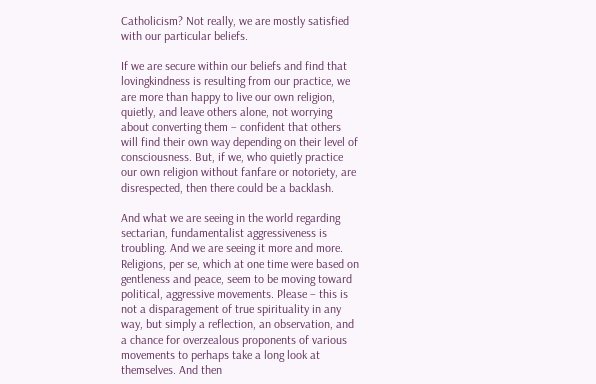Catholicism? Not really, we are mostly satisfied with our particular beliefs.

If we are secure within our beliefs and find that lovingkindness is resulting from our practice, we are more than happy to live our own religion, quietly, and leave others alone, not worrying about converting them – confident that others will find their own way depending on their level of consciousness. But, if we, who quietly practice our own religion without fanfare or notoriety, are disrespected, then there could be a backlash.

And what we are seeing in the world regarding sectarian, fundamentalist aggressiveness is troubling. And we are seeing it more and more. Religions, per se, which at one time were based on gentleness and peace, seem to be moving toward political, aggressive movements. Please – this is not a disparagement of true spirituality in any way, but simply a reflection, an observation, and a chance for overzealous proponents of various movements to perhaps take a long look at themselves. And then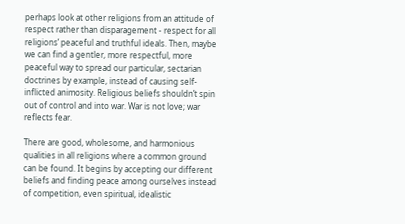perhaps look at other religions from an attitude of respect rather than disparagement - respect for all religions’ peaceful and truthful ideals. Then, maybe we can find a gentler, more respectful, more peaceful way to spread our particular, sectarian doctrines by example, instead of causing self-inflicted animosity. Religious beliefs shouldn’t spin out of control and into war. War is not love; war reflects fear.

There are good, wholesome, and harmonious qualities in all religions where a common ground can be found. It begins by accepting our different beliefs and finding peace among ourselves instead of competition, even spiritual, idealistic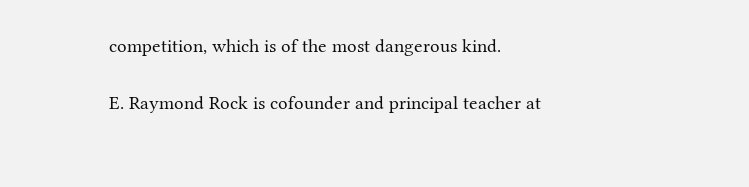competition, which is of the most dangerous kind.

E. Raymond Rock is cofounder and principal teacher at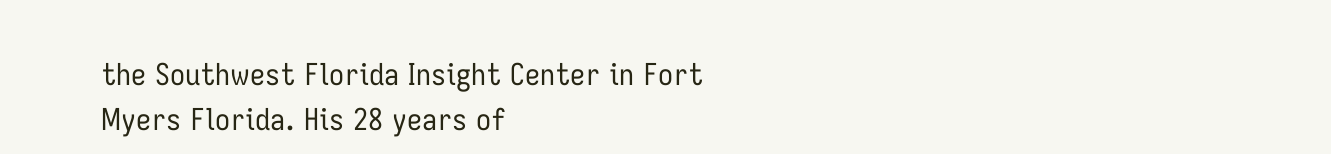the Southwest Florida Insight Center in Fort Myers Florida. His 28 years of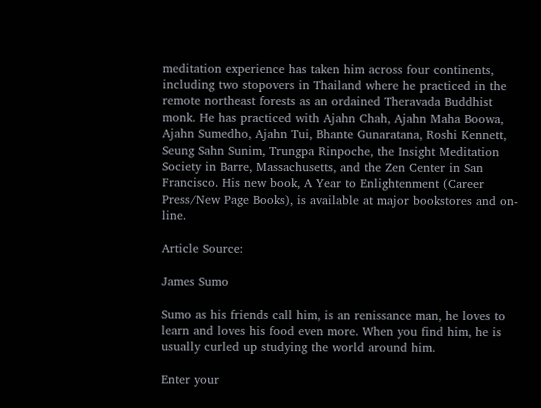meditation experience has taken him across four continents, including two stopovers in Thailand where he practiced in the remote northeast forests as an ordained Theravada Buddhist monk. He has practiced with Ajahn Chah, Ajahn Maha Boowa, Ajahn Sumedho, Ajahn Tui, Bhante Gunaratana, Roshi Kennett, Seung Sahn Sunim, Trungpa Rinpoche, the Insight Meditation Society in Barre, Massachusetts, and the Zen Center in San Francisco. His new book, A Year to Enlightenment (Career Press/New Page Books), is available at major bookstores and on-line.

Article Source:

James Sumo

Sumo as his friends call him, is an renissance man, he loves to learn and loves his food even more. When you find him, he is usually curled up studying the world around him.

Enter your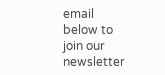email below to join our newsletter